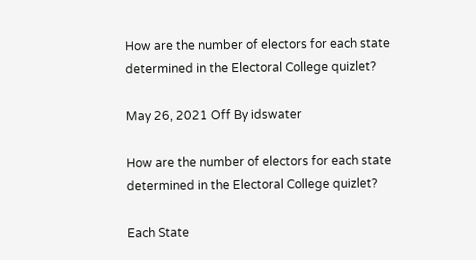How are the number of electors for each state determined in the Electoral College quizlet?

May 26, 2021 Off By idswater

How are the number of electors for each state determined in the Electoral College quizlet?

Each State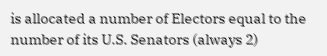is allocated a number of Electors equal to the number of its U.S. Senators (always 2)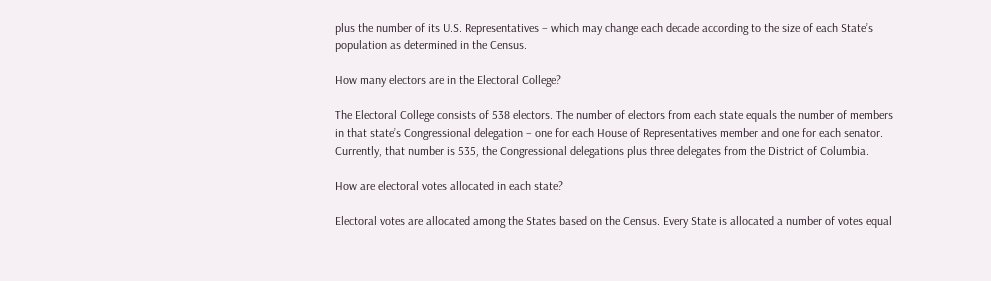plus the number of its U.S. Representatives – which may change each decade according to the size of each State’s population as determined in the Census.

How many electors are in the Electoral College?

The Electoral College consists of 538 electors. The number of electors from each state equals the number of members in that state’s Congressional delegation – one for each House of Representatives member and one for each senator. Currently, that number is 535, the Congressional delegations plus three delegates from the District of Columbia.

How are electoral votes allocated in each state?

Electoral votes are allocated among the States based on the Census. Every State is allocated a number of votes equal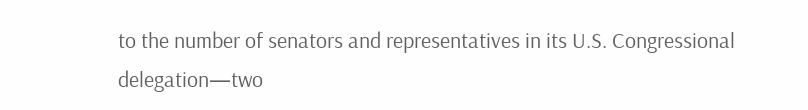to the number of senators and representatives in its U.S. Congressional delegation—two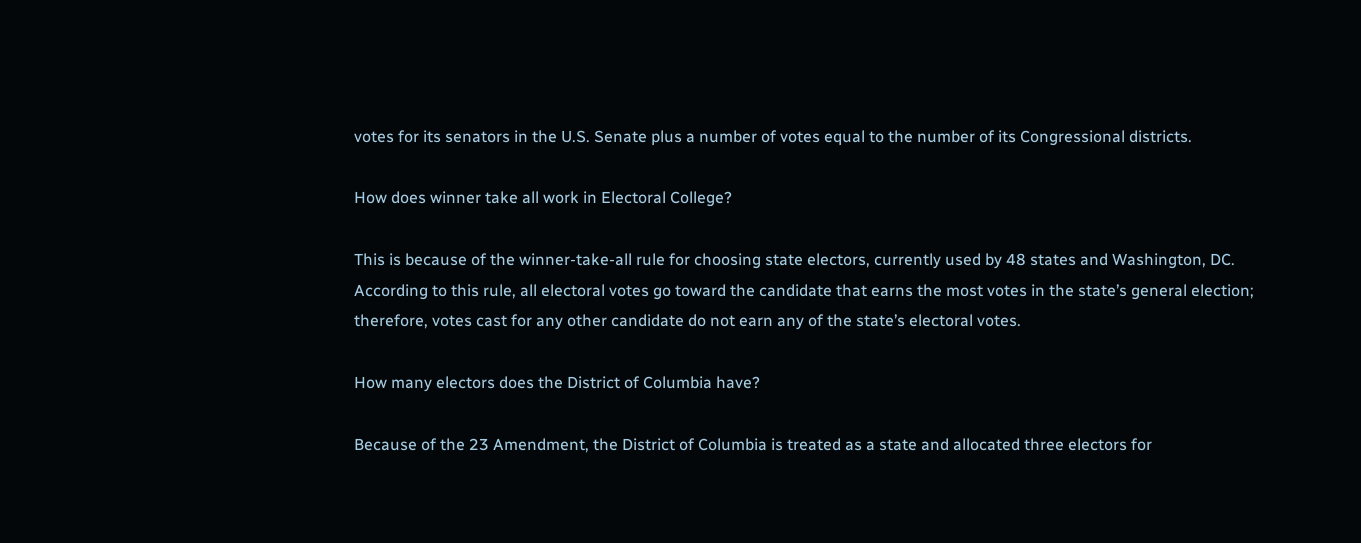votes for its senators in the U.S. Senate plus a number of votes equal to the number of its Congressional districts.

How does winner take all work in Electoral College?

This is because of the winner-take-all rule for choosing state electors, currently used by 48 states and Washington, DC. According to this rule, all electoral votes go toward the candidate that earns the most votes in the state’s general election; therefore, votes cast for any other candidate do not earn any of the state’s electoral votes.

How many electors does the District of Columbia have?

Because of the 23 Amendment, the District of Columbia is treated as a state and allocated three electors for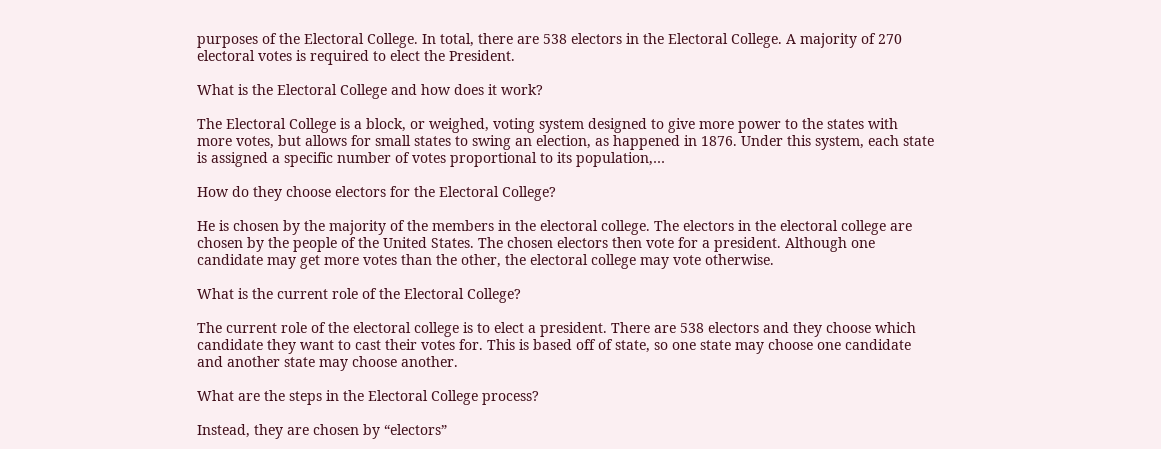purposes of the Electoral College. In total, there are 538 electors in the Electoral College. A majority of 270 electoral votes is required to elect the President.

What is the Electoral College and how does it work?

The Electoral College is a block, or weighed, voting system designed to give more power to the states with more votes, but allows for small states to swing an election, as happened in 1876. Under this system, each state is assigned a specific number of votes proportional to its population,…

How do they choose electors for the Electoral College?

He is chosen by the majority of the members in the electoral college. The electors in the electoral college are chosen by the people of the United States. The chosen electors then vote for a president. Although one candidate may get more votes than the other, the electoral college may vote otherwise.

What is the current role of the Electoral College?

The current role of the electoral college is to elect a president. There are 538 electors and they choose which candidate they want to cast their votes for. This is based off of state, so one state may choose one candidate and another state may choose another.

What are the steps in the Electoral College process?

Instead, they are chosen by “electors”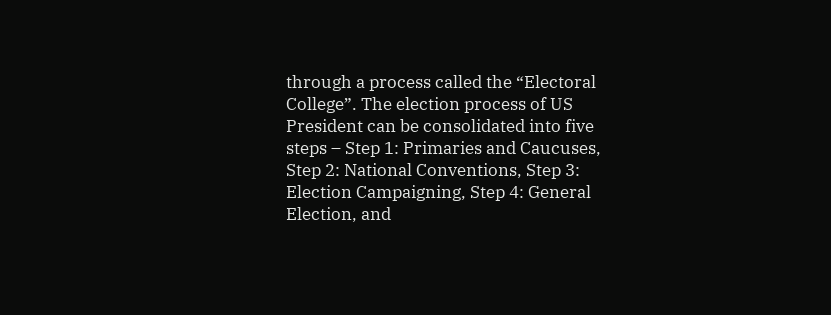through a process called the “Electoral College”. The election process of US President can be consolidated into five steps – Step 1: Primaries and Caucuses, Step 2: National Conventions, Step 3: Election Campaigning, Step 4: General Election, and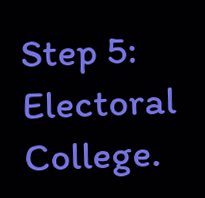Step 5: Electoral College.